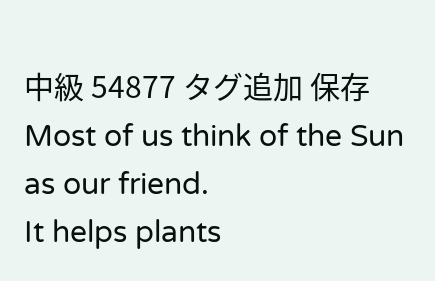中級 54877 タグ追加 保存
Most of us think of the Sun as our friend.
It helps plants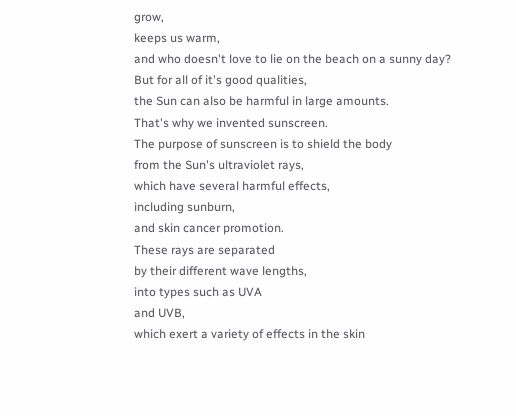grow,
keeps us warm,
and who doesn't love to lie on the beach on a sunny day?
But for all of it's good qualities,
the Sun can also be harmful in large amounts.
That's why we invented sunscreen.
The purpose of sunscreen is to shield the body
from the Sun's ultraviolet rays,
which have several harmful effects,
including sunburn,
and skin cancer promotion.
These rays are separated
by their different wave lengths,
into types such as UVA
and UVB,
which exert a variety of effects in the skin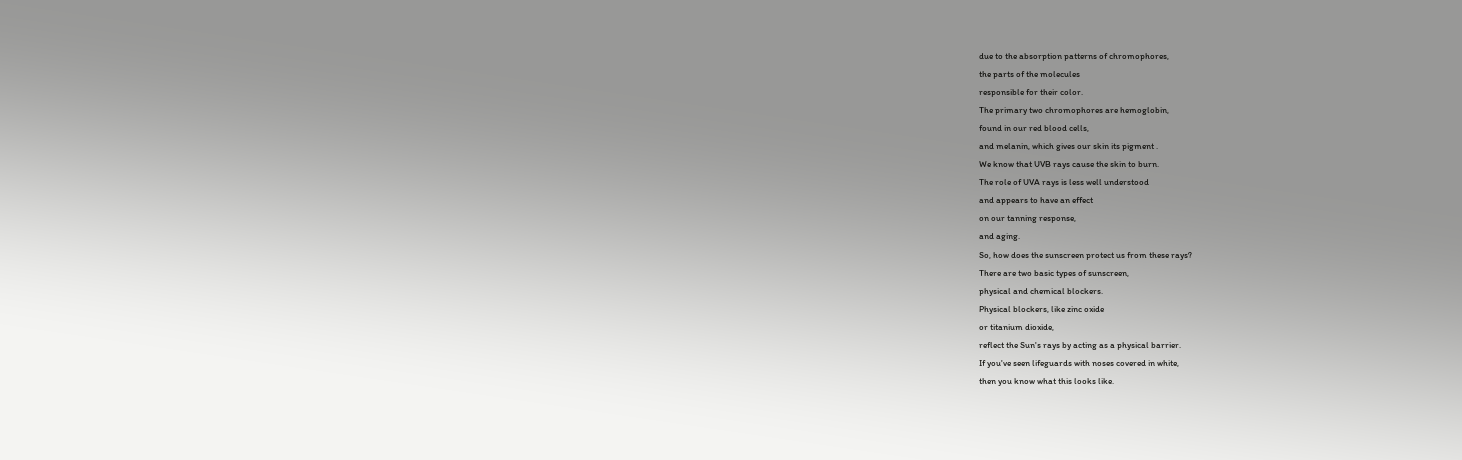due to the absorption patterns of chromophores,
the parts of the molecules
responsible for their color.
The primary two chromophores are hemoglobin,
found in our red blood cells,
and melanin, which gives our skin its pigment .
We know that UVB rays cause the skin to burn.
The role of UVA rays is less well understood
and appears to have an effect
on our tanning response,
and aging.
So, how does the sunscreen protect us from these rays?
There are two basic types of sunscreen,
physical and chemical blockers.
Physical blockers, like zinc oxide
or titanium dioxide,
reflect the Sun's rays by acting as a physical barrier.
If you've seen lifeguards with noses covered in white,
then you know what this looks like.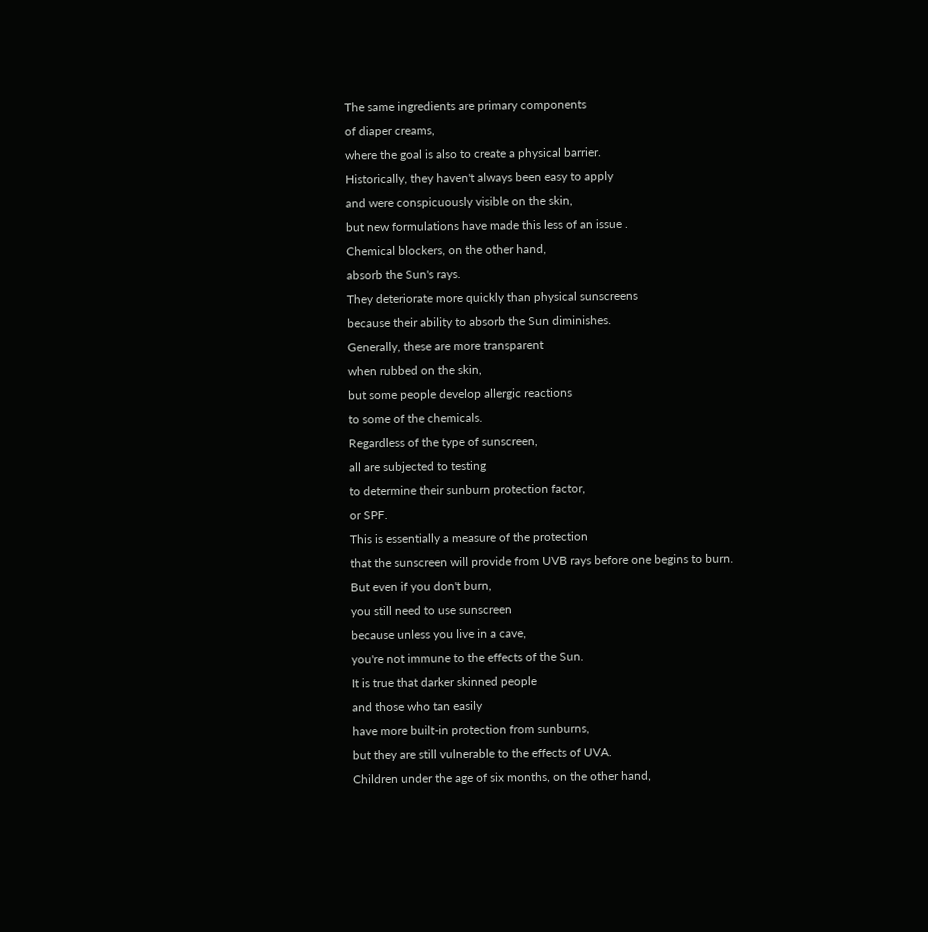The same ingredients are primary components
of diaper creams,
where the goal is also to create a physical barrier.
Historically, they haven't always been easy to apply
and were conspicuously visible on the skin,
but new formulations have made this less of an issue .
Chemical blockers, on the other hand,
absorb the Sun's rays.
They deteriorate more quickly than physical sunscreens
because their ability to absorb the Sun diminishes.
Generally, these are more transparent
when rubbed on the skin,
but some people develop allergic reactions
to some of the chemicals.
Regardless of the type of sunscreen,
all are subjected to testing
to determine their sunburn protection factor,
or SPF.
This is essentially a measure of the protection
that the sunscreen will provide from UVB rays before one begins to burn.
But even if you don't burn,
you still need to use sunscreen
because unless you live in a cave,
you're not immune to the effects of the Sun.
It is true that darker skinned people
and those who tan easily
have more built-in protection from sunburns,
but they are still vulnerable to the effects of UVA.
Children under the age of six months, on the other hand,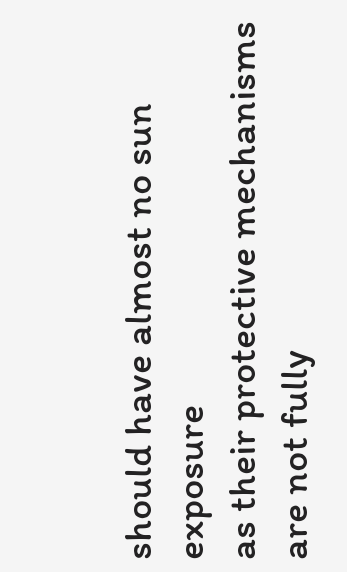should have almost no sun exposure
as their protective mechanisms
are not fully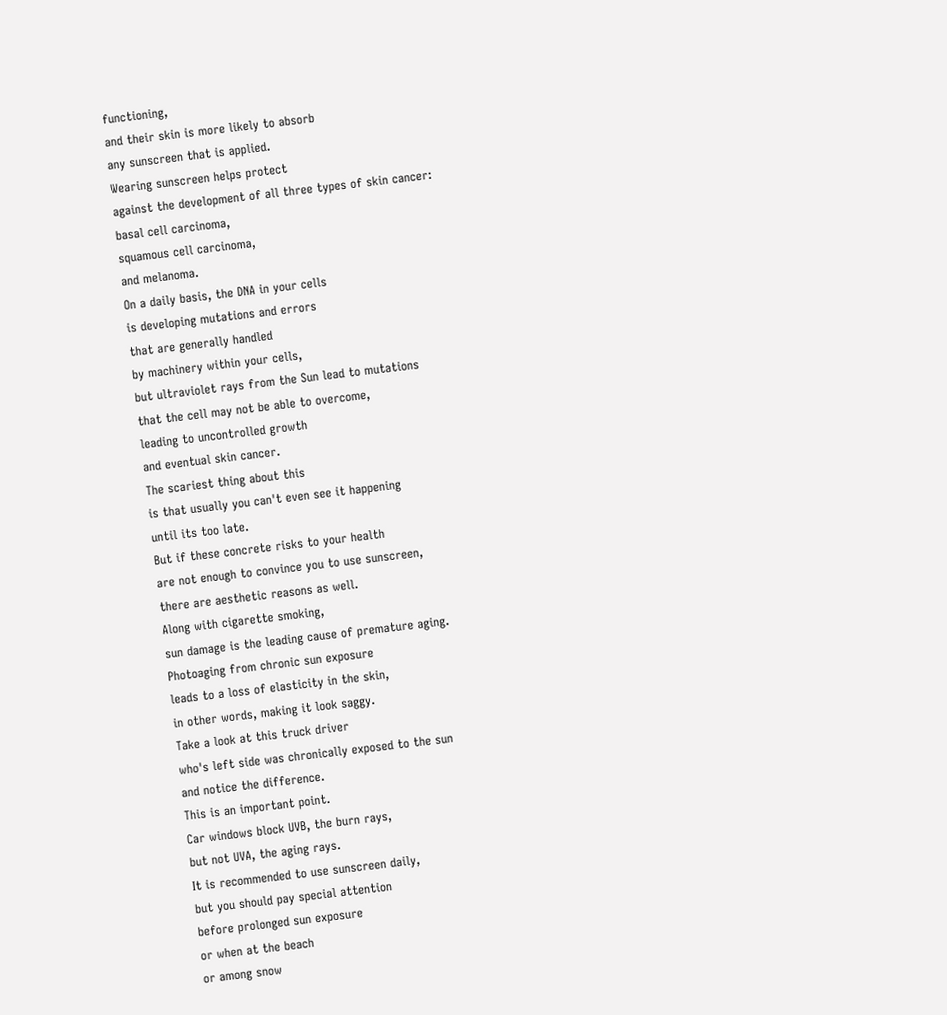functioning,
and their skin is more likely to absorb
any sunscreen that is applied.
Wearing sunscreen helps protect
against the development of all three types of skin cancer:
basal cell carcinoma,
squamous cell carcinoma,
and melanoma.
On a daily basis, the DNA in your cells
is developing mutations and errors
that are generally handled
by machinery within your cells,
but ultraviolet rays from the Sun lead to mutations
that the cell may not be able to overcome,
leading to uncontrolled growth
and eventual skin cancer.
The scariest thing about this
is that usually you can't even see it happening
until its too late.
But if these concrete risks to your health
are not enough to convince you to use sunscreen,
there are aesthetic reasons as well.
Along with cigarette smoking,
sun damage is the leading cause of premature aging.
Photoaging from chronic sun exposure
leads to a loss of elasticity in the skin,
in other words, making it look saggy.
Take a look at this truck driver
who's left side was chronically exposed to the sun
and notice the difference.
This is an important point.
Car windows block UVB, the burn rays,
but not UVA, the aging rays.
It is recommended to use sunscreen daily,
but you should pay special attention
before prolonged sun exposure
or when at the beach
or among snow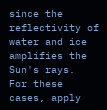since the reflectivity of water and ice
amplifies the Sun's rays.
For these cases, apply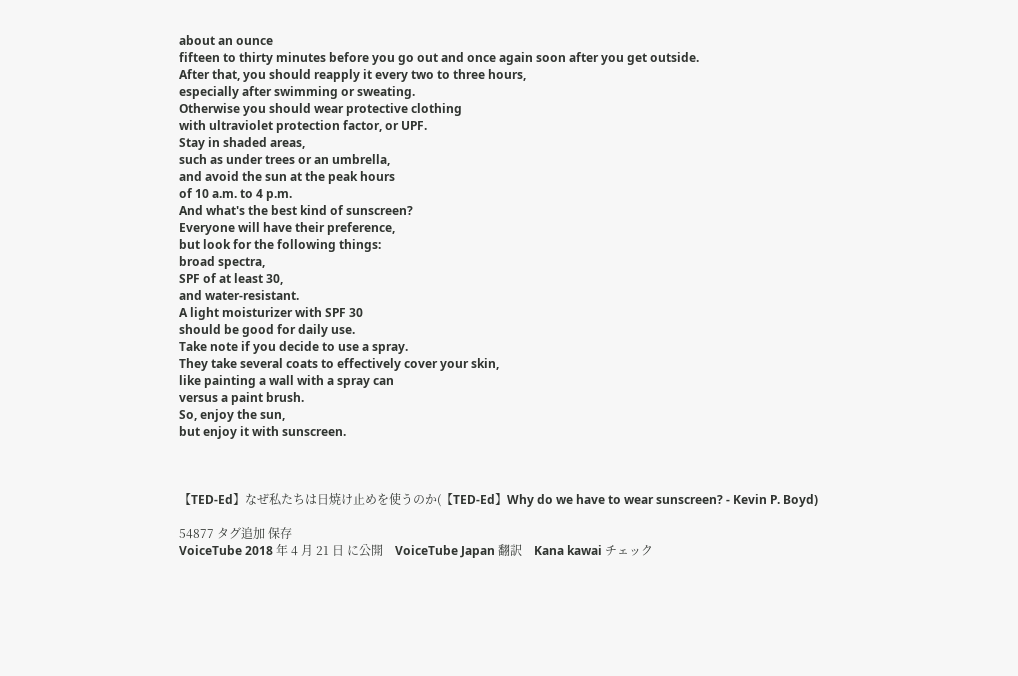about an ounce
fifteen to thirty minutes before you go out and once again soon after you get outside.
After that, you should reapply it every two to three hours,
especially after swimming or sweating.
Otherwise you should wear protective clothing
with ultraviolet protection factor, or UPF.
Stay in shaded areas,
such as under trees or an umbrella,
and avoid the sun at the peak hours
of 10 a.m. to 4 p.m.
And what's the best kind of sunscreen?
Everyone will have their preference,
but look for the following things:
broad spectra,
SPF of at least 30,
and water-resistant.
A light moisturizer with SPF 30
should be good for daily use.
Take note if you decide to use a spray.
They take several coats to effectively cover your skin,
like painting a wall with a spray can
versus a paint brush.
So, enjoy the sun,
but enjoy it with sunscreen.



【TED-Ed】なぜ私たちは日焼け止めを使うのか(【TED-Ed】Why do we have to wear sunscreen? - Kevin P. Boyd)

54877 タグ追加 保存
VoiceTube 2018 年 4 月 21 日 に公開    VoiceTube Japan 翻訳    Kana kawai チェック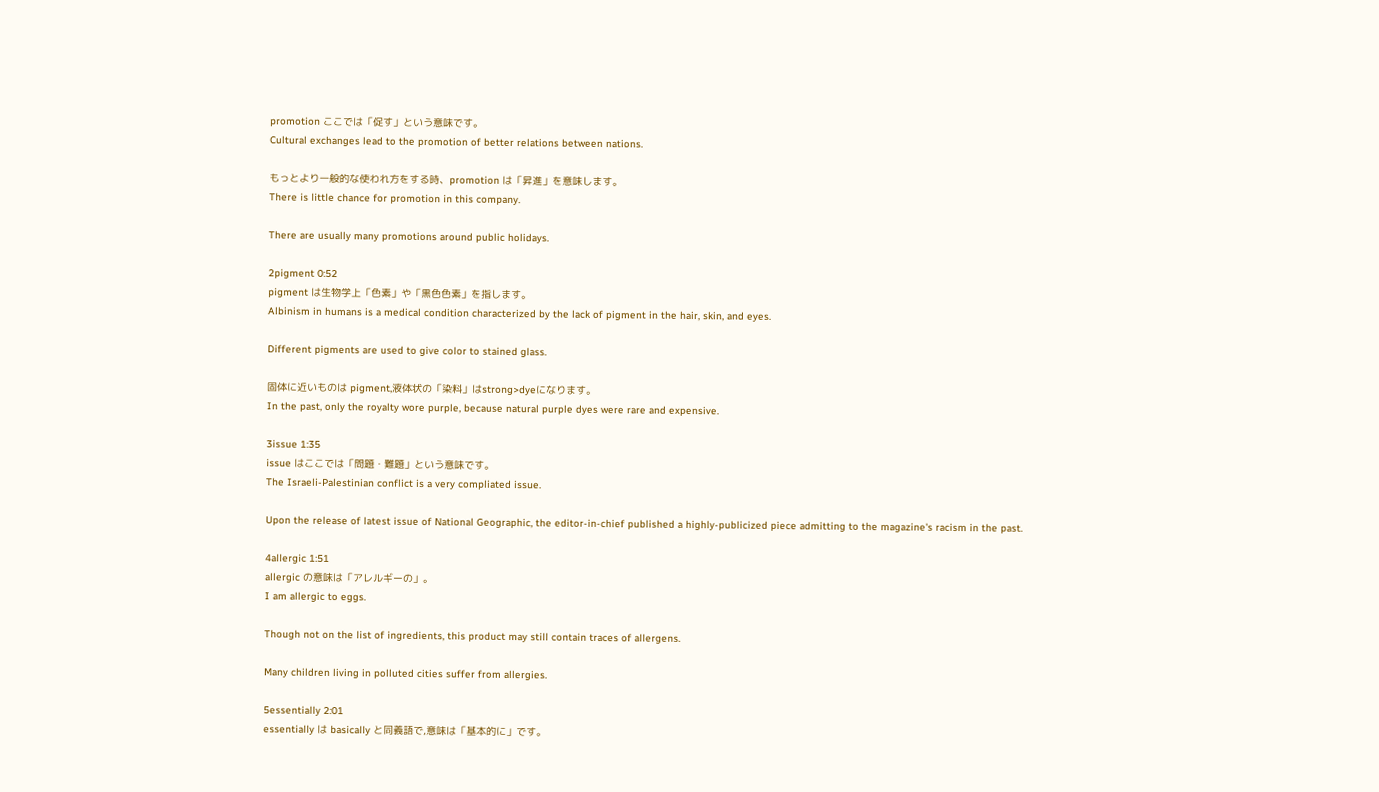promotion ここでは「促す」という意味です。
Cultural exchanges lead to the promotion of better relations between nations.

もっとより一般的な使われ方をする時、promotion は「昇進」を意味します。
There is little chance for promotion in this company.

There are usually many promotions around public holidays.

2pigment 0:52
pigment は生物学上「色素」や「黒色色素」を指します。
Albinism in humans is a medical condition characterized by the lack of pigment in the hair, skin, and eyes.

Different pigments are used to give color to stained glass.

固体に近いものは pigment,液体状の「染料」はstrong>dyeになります。
In the past, only the royalty wore purple, because natural purple dyes were rare and expensive.

3issue 1:35
issue はここでは「問題・難題」という意味です。
The Israeli-Palestinian conflict is a very compliated issue.

Upon the release of latest issue of National Geographic, the editor-in-chief published a highly-publicized piece admitting to the magazine's racism in the past.

4allergic 1:51
allergic の意味は「アレルギーの」。
I am allergic to eggs.

Though not on the list of ingredients, this product may still contain traces of allergens.

Many children living in polluted cities suffer from allergies.

5essentially 2:01
essentially は basically と同義語で,意味は「基本的に」です。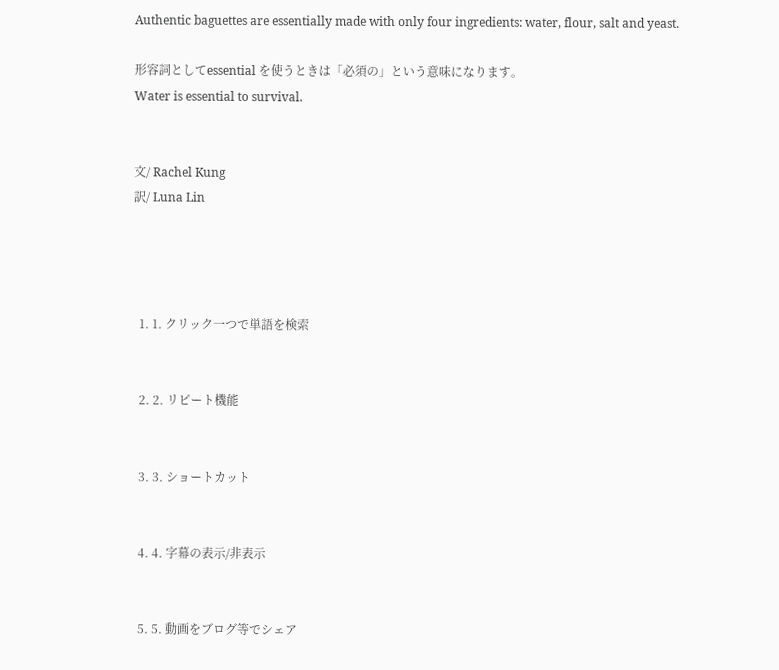Authentic baguettes are essentially made with only four ingredients: water, flour, salt and yeast.

形容詞としてessential を使うときは「必須の」という意味になります。
Water is essential to survival.


文/ Rachel Kung
訳/ Luna Lin




  1. 1. クリック一つで単語を検索


  2. 2. リピート機能


  3. 3. ショートカット


  4. 4. 字幕の表示/非表示


  5. 5. 動画をブログ等でシェア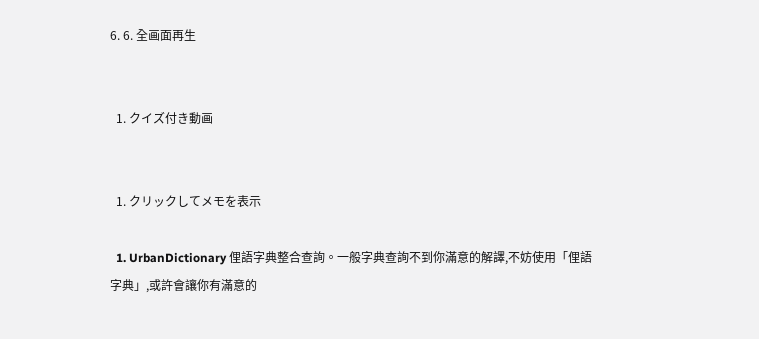6. 6. 全画面再生


  1. クイズ付き動画


  1. クリックしてメモを表示

  1. UrbanDictionary 俚語字典整合查詢。一般字典查詢不到你滿意的解譯,不妨使用「俚語字典」,或許會讓你有滿意的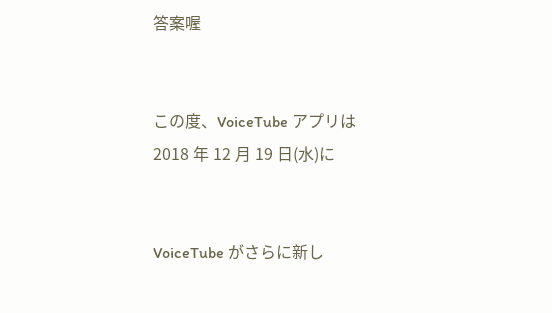答案喔


この度、VoiceTube アプリは
2018 年 12 月 19 日(水)に


VoiceTube がさらに新し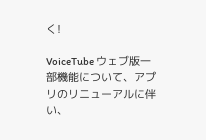く!

VoiceTube ウェブ版一部機能について、アプリのリニューアルに伴い、